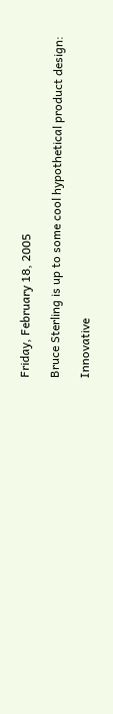Friday, February 18, 2005

Bruce Sterling is up to some cool hypothetical product design:

Innovative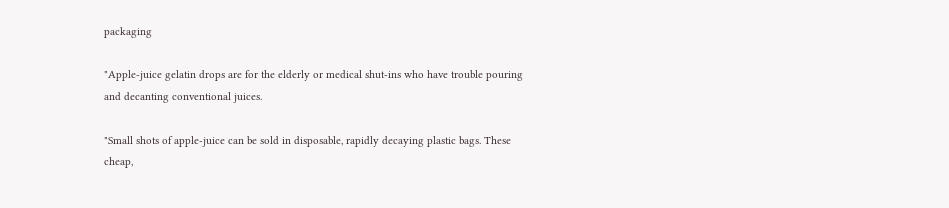packaging

"Apple-juice gelatin drops are for the elderly or medical shut-ins who have trouble pouring and decanting conventional juices.

"Small shots of apple-juice can be sold in disposable, rapidly decaying plastic bags. These cheap,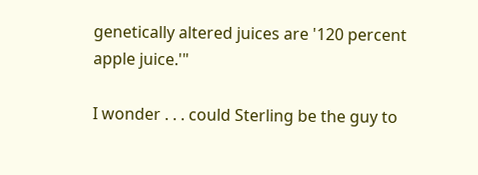genetically altered juices are '120 percent apple juice.'"

I wonder . . . could Sterling be the guy to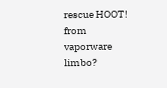rescue HOOT! from vaporware limbo?